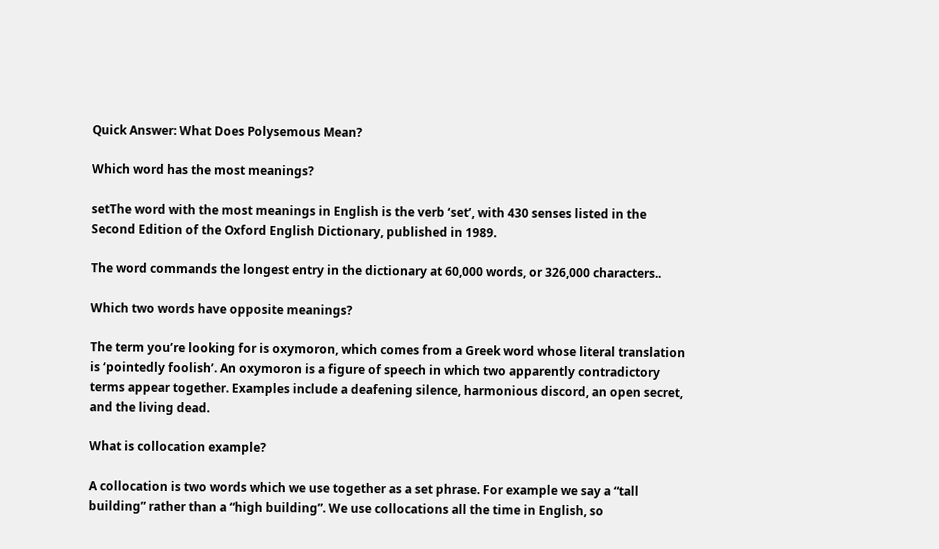Quick Answer: What Does Polysemous Mean?

Which word has the most meanings?

setThe word with the most meanings in English is the verb ‘set’, with 430 senses listed in the Second Edition of the Oxford English Dictionary, published in 1989.

The word commands the longest entry in the dictionary at 60,000 words, or 326,000 characters..

Which two words have opposite meanings?

The term you’re looking for is oxymoron, which comes from a Greek word whose literal translation is ‘pointedly foolish’. An oxymoron is a figure of speech in which two apparently contradictory terms appear together. Examples include a deafening silence, harmonious discord, an open secret, and the living dead.

What is collocation example?

A collocation is two words which we use together as a set phrase. For example we say a “tall building” rather than a “high building”. We use collocations all the time in English, so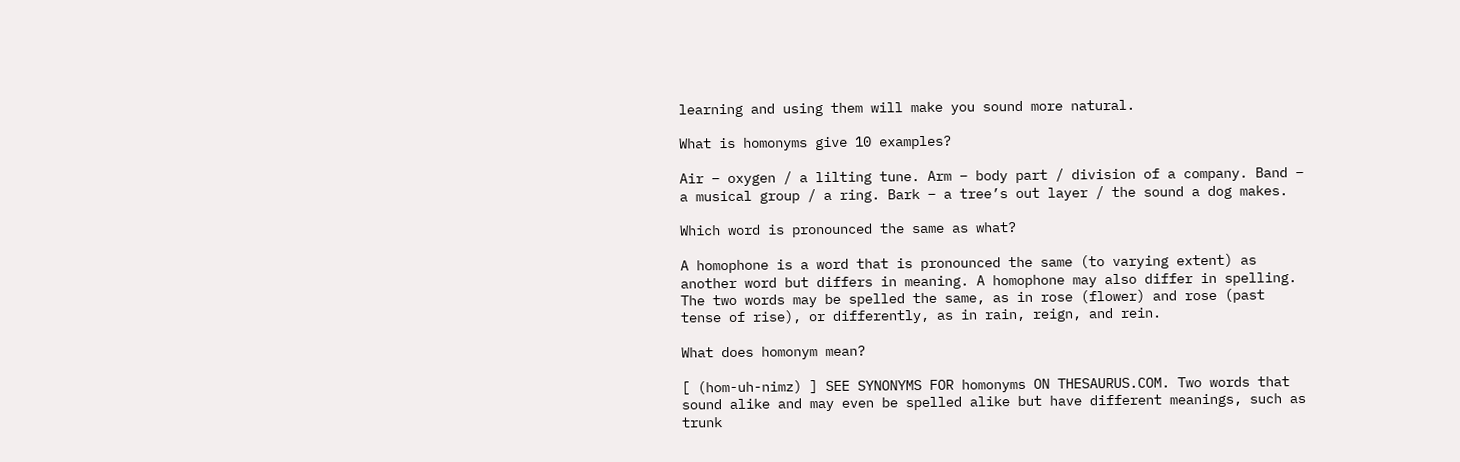learning and using them will make you sound more natural.

What is homonyms give 10 examples?

Air – oxygen / a lilting tune. Arm – body part / division of a company. Band – a musical group / a ring. Bark – a tree’s out layer / the sound a dog makes.

Which word is pronounced the same as what?

A homophone is a word that is pronounced the same (to varying extent) as another word but differs in meaning. A homophone may also differ in spelling. The two words may be spelled the same, as in rose (flower) and rose (past tense of rise), or differently, as in rain, reign, and rein.

What does homonym mean?

[ (hom-uh-nimz) ] SEE SYNONYMS FOR homonyms ON THESAURUS.COM. Two words that sound alike and may even be spelled alike but have different meanings, such as trunk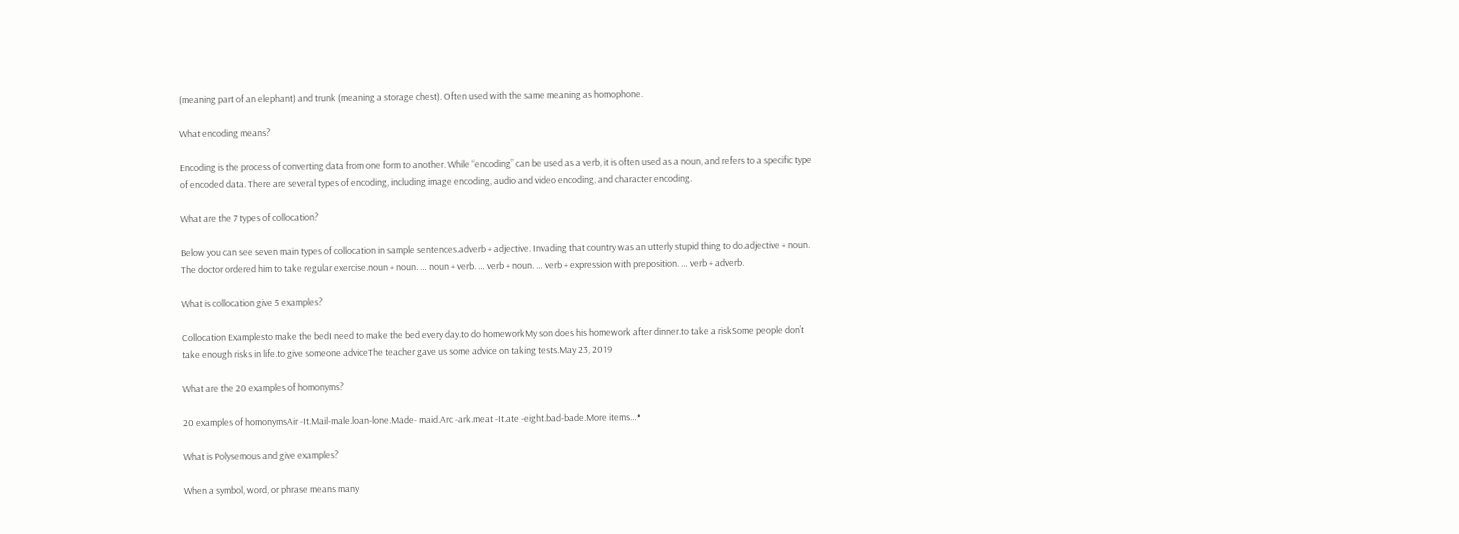(meaning part of an elephant) and trunk (meaning a storage chest). Often used with the same meaning as homophone.

What encoding means?

Encoding is the process of converting data from one form to another. While “encoding” can be used as a verb, it is often used as a noun, and refers to a specific type of encoded data. There are several types of encoding, including image encoding, audio and video encoding, and character encoding.

What are the 7 types of collocation?

Below you can see seven main types of collocation in sample sentences.adverb + adjective. Invading that country was an utterly stupid thing to do.adjective + noun. The doctor ordered him to take regular exercise.noun + noun. … noun + verb. … verb + noun. … verb + expression with preposition. … verb + adverb.

What is collocation give 5 examples?

Collocation Examplesto make the bedI need to make the bed every day.to do homeworkMy son does his homework after dinner.to take a riskSome people don’t take enough risks in life.to give someone adviceThe teacher gave us some advice on taking tests.May 23, 2019

What are the 20 examples of homonyms?

20 examples of homonymsAir -It.Mail-male.loan-lone.Made- maid.Arc -ark.meat -It.ate -eight.bad-bade.More items…•

What is Polysemous and give examples?

When a symbol, word, or phrase means many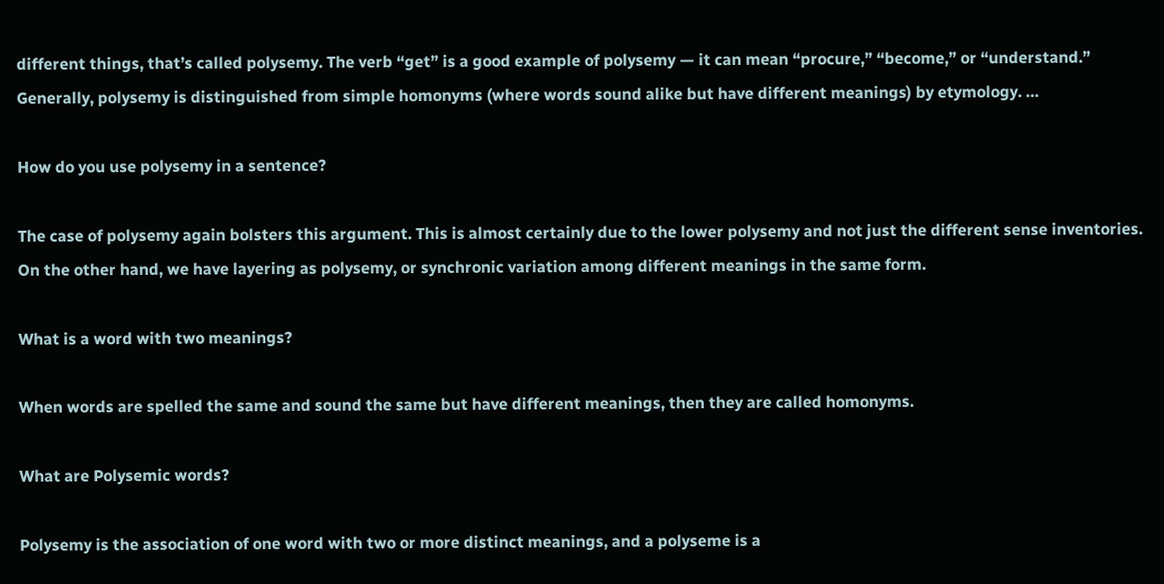different things, that’s called polysemy. The verb “get” is a good example of polysemy — it can mean “procure,” “become,” or “understand.” Generally, polysemy is distinguished from simple homonyms (where words sound alike but have different meanings) by etymology. …

How do you use polysemy in a sentence?

The case of polysemy again bolsters this argument. This is almost certainly due to the lower polysemy and not just the different sense inventories. On the other hand, we have layering as polysemy, or synchronic variation among different meanings in the same form.

What is a word with two meanings?

When words are spelled the same and sound the same but have different meanings, then they are called homonyms.

What are Polysemic words?

Polysemy is the association of one word with two or more distinct meanings, and a polyseme is a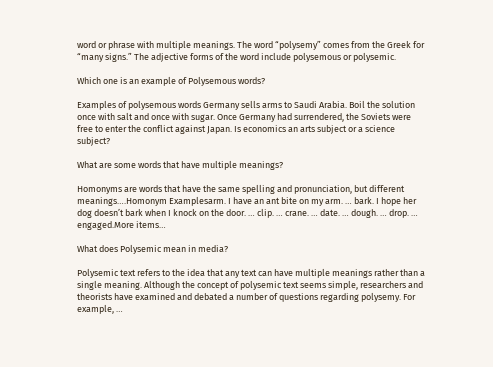word or phrase with multiple meanings. The word “polysemy” comes from the Greek for “many signs.” The adjective forms of the word include polysemous or polysemic.

Which one is an example of Polysemous words?

Examples of polysemous words Germany sells arms to Saudi Arabia. Boil the solution once with salt and once with sugar. Once Germany had surrendered, the Soviets were free to enter the conflict against Japan. Is economics an arts subject or a science subject?

What are some words that have multiple meanings?

Homonyms are words that have the same spelling and pronunciation, but different meanings….Homonym Examplesarm. I have an ant bite on my arm. … bark. I hope her dog doesn’t bark when I knock on the door. … clip. … crane. … date. … dough. … drop. … engaged.More items…

What does Polysemic mean in media?

Polysemic text refers to the idea that any text can have multiple meanings rather than a single meaning. Although the concept of polysemic text seems simple, researchers and theorists have examined and debated a number of questions regarding polysemy. For example, …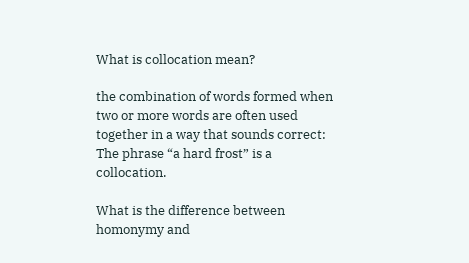What is collocation mean?

the combination of words formed when two or more words are often used together in a way that sounds correct: The phrase “a hard frost” is a collocation.

What is the difference between homonymy and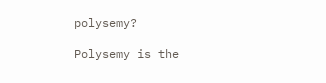polysemy?

Polysemy is the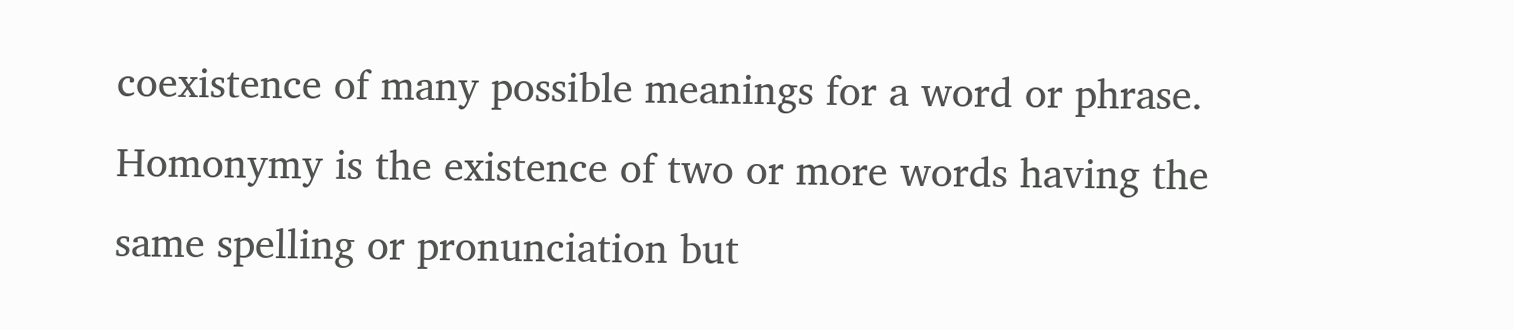coexistence of many possible meanings for a word or phrase. Homonymy is the existence of two or more words having the same spelling or pronunciation but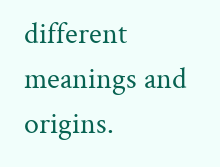different meanings and origins.